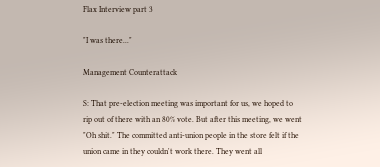Flax Interview part 3

"I was there..."

Management Counterattack

S: That pre-election meeting was important for us, we hoped to rip out of there with an 80% vote. But after this meeting, we went "Oh shit." The committed anti-union people in the store felt if the union came in they couldn't work there. They went all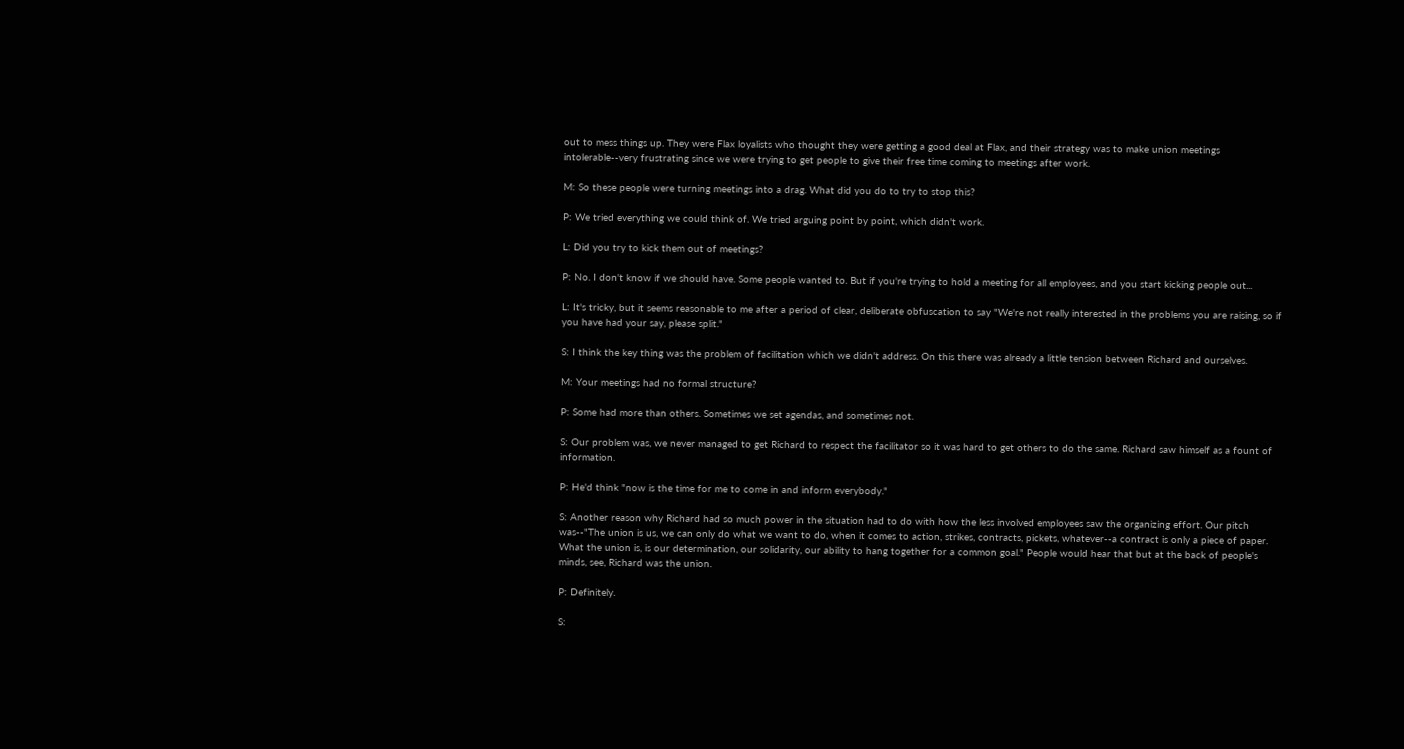out to mess things up. They were Flax loyalists who thought they were getting a good deal at Flax, and their strategy was to make union meetings intolerable--very frustrating since we were trying to get people to give their free time coming to meetings after work.

M: So these people were turning meetings into a drag. What did you do to try to stop this?

P: We tried everything we could think of. We tried arguing point by point, which didn't work.

L: Did you try to kick them out of meetings?

P: No. I don't know if we should have. Some people wanted to. But if you're trying to hold a meeting for all employees, and you start kicking people out...

L: It's tricky, but it seems reasonable to me after a period of clear, deliberate obfuscation to say "We're not really interested in the problems you are raising, so if you have had your say, please split."

S: I think the key thing was the problem of facilitation which we didn't address. On this there was already a little tension between Richard and ourselves.

M: Your meetings had no formal structure?

P: Some had more than others. Sometimes we set agendas, and sometimes not.

S: Our problem was, we never managed to get Richard to respect the facilitator so it was hard to get others to do the same. Richard saw himself as a fount of information.

P: He'd think "now is the time for me to come in and inform everybody."

S: Another reason why Richard had so much power in the situation had to do with how the less involved employees saw the organizing effort. Our pitch was--"The union is us, we can only do what we want to do, when it comes to action, strikes, contracts, pickets, whatever--a contract is only a piece of paper. What the union is, is our determination, our solidarity, our ability to hang together for a common goal." People would hear that but at the back of people's minds, see, Richard was the union.

P: Definitely.

S: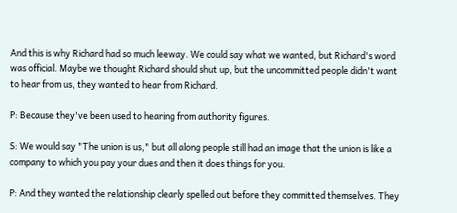And this is why Richard had so much leeway. We could say what we wanted, but Richard's word was official. Maybe we thought Richard should shut up, but the uncommitted people didn't want to hear from us, they wanted to hear from Richard.

P: Because they've been used to hearing from authority figures.

S: We would say "The union is us," but all along people still had an image that the union is like a company to which you pay your dues and then it does things for you.

P: And they wanted the relationship clearly spelled out before they committed themselves. They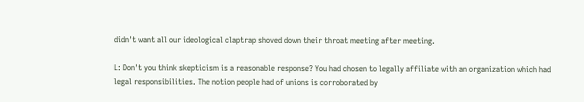didn't want all our ideological claptrap shoved down their throat meeting after meeting.

L: Don't you think skepticism is a reasonable response? You had chosen to legally affiliate with an organization which had legal responsibilities. The notion people had of unions is corroborated by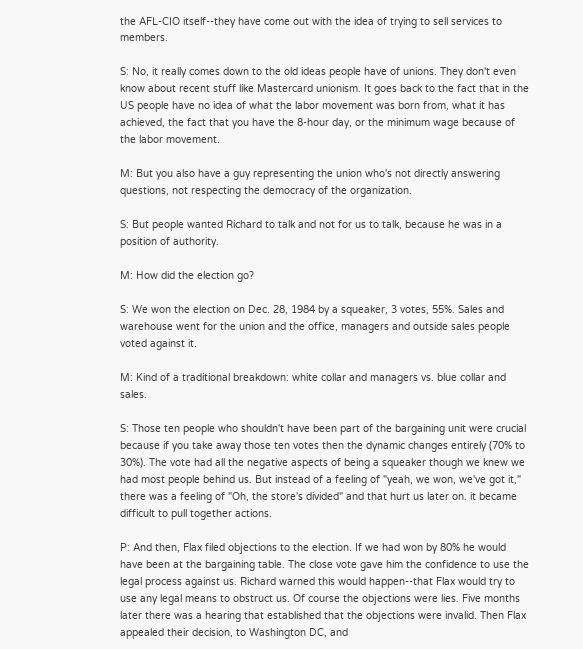the AFL-CIO itself--they have come out with the idea of trying to sell services to members.

S: No, it really comes down to the old ideas people have of unions. They don't even know about recent stuff like Mastercard unionism. It goes back to the fact that in the US people have no idea of what the labor movement was born from, what it has achieved, the fact that you have the 8-hour day, or the minimum wage because of the labor movement.

M: But you also have a guy representing the union who's not directly answering questions, not respecting the democracy of the organization.

S: But people wanted Richard to talk and not for us to talk, because he was in a position of authority.

M: How did the election go?

S: We won the election on Dec. 28, 1984 by a squeaker, 3 votes, 55%. Sales and warehouse went for the union and the office, managers and outside sales people voted against it.

M: Kind of a traditional breakdown: white collar and managers vs. blue collar and sales.

S: Those ten people who shouldn't have been part of the bargaining unit were crucial because if you take away those ten votes then the dynamic changes entirely (70% to 30%). The vote had all the negative aspects of being a squeaker though we knew we had most people behind us. But instead of a feeling of "yeah, we won, we've got it," there was a feeling of "Oh, the store's divided" and that hurt us later on. it became difficult to pull together actions.

P: And then, Flax filed objections to the election. If we had won by 80% he would have been at the bargaining table. The close vote gave him the confidence to use the legal process against us. Richard warned this would happen--that Flax would try to use any legal means to obstruct us. Of course the objections were lies. Five months later there was a hearing that established that the objections were invalid. Then Flax appealed their decision, to Washington DC, and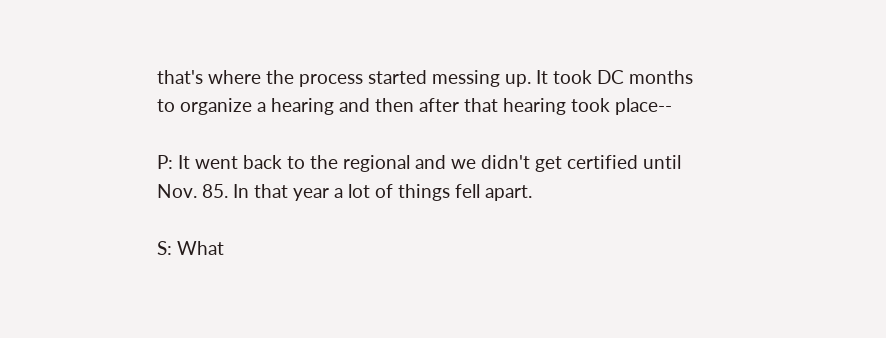that's where the process started messing up. It took DC months to organize a hearing and then after that hearing took place--

P: It went back to the regional and we didn't get certified until Nov. 85. In that year a lot of things fell apart.

S: What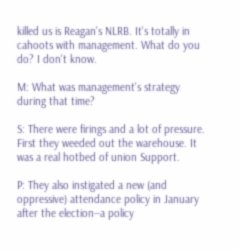killed us is Reagan's NLRB. It's totally in cahoots with management. What do you do? I don't know.

M: What was management's strategy during that time?

S: There were firings and a lot of pressure. First they weeded out the warehouse. It was a real hotbed of union Support.

P: They also instigated a new (and oppressive) attendance policy in January after the election--a policy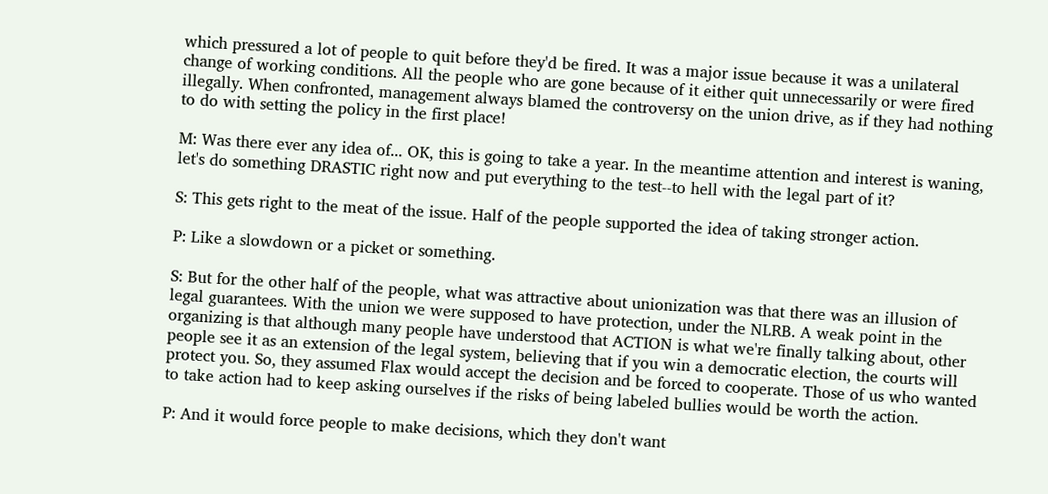which pressured a lot of people to quit before they'd be fired. It was a major issue because it was a unilateral change of working conditions. All the people who are gone because of it either quit unnecessarily or were fired illegally. When confronted, management always blamed the controversy on the union drive, as if they had nothing to do with setting the policy in the first place!

M: Was there ever any idea of... OK, this is going to take a year. In the meantime attention and interest is waning, let's do something DRASTIC right now and put everything to the test--to hell with the legal part of it?

S: This gets right to the meat of the issue. Half of the people supported the idea of taking stronger action.

P: Like a slowdown or a picket or something.

S: But for the other half of the people, what was attractive about unionization was that there was an illusion of legal guarantees. With the union we were supposed to have protection, under the NLRB. A weak point in the organizing is that although many people have understood that ACTION is what we're finally talking about, other people see it as an extension of the legal system, believing that if you win a democratic election, the courts will protect you. So, they assumed Flax would accept the decision and be forced to cooperate. Those of us who wanted to take action had to keep asking ourselves if the risks of being labeled bullies would be worth the action.

P: And it would force people to make decisions, which they don't want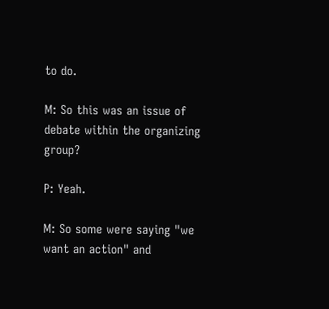to do.

M: So this was an issue of debate within the organizing group?

P: Yeah.

M: So some were saying "we want an action" and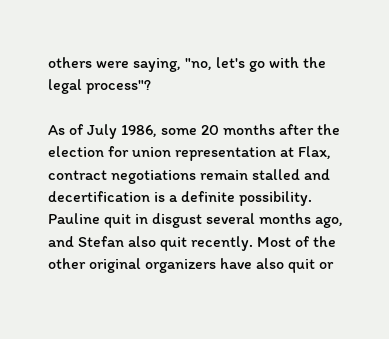others were saying, "no, let's go with the legal process"?

As of July 1986, some 20 months after the election for union representation at Flax, contract negotiations remain stalled and decertification is a definite possibility. Pauline quit in disgust several months ago, and Stefan also quit recently. Most of the other original organizers have also quit or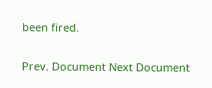been fired.

Prev. Document Next Document